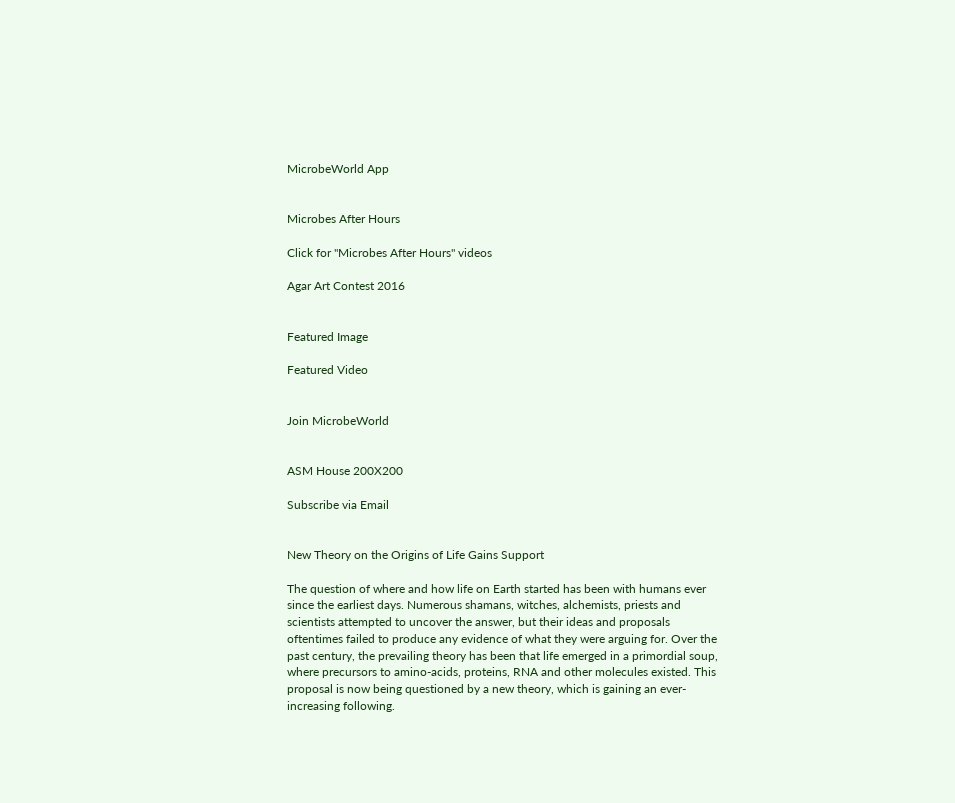MicrobeWorld App


Microbes After Hours

Click for "Microbes After Hours" videos

Agar Art Contest 2016


Featured Image

Featured Video


Join MicrobeWorld


ASM House 200X200

Subscribe via Email


New Theory on the Origins of Life Gains Support

The question of where and how life on Earth started has been with humans ever since the earliest days. Numerous shamans, witches, alchemists, priests and scientists attempted to uncover the answer, but their ideas and proposals oftentimes failed to produce any evidence of what they were arguing for. Over the past century, the prevailing theory has been that life emerged in a primordial soup, where precursors to amino-acids, proteins, RNA and other molecules existed. This proposal is now being questioned by a new theory, which is gaining an ever-increasing following.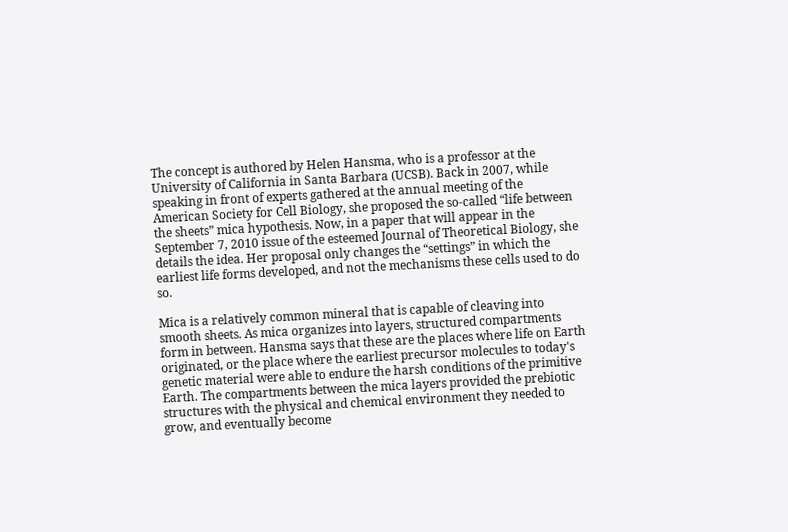The concept is authored by Helen Hansma, who is a professor at the University of California in Santa Barbara (UCSB). Back in 2007, while speaking in front of experts gathered at the annual meeting of the American Society for Cell Biology, she proposed the so-called “life between the sheets” mica hypothesis. Now, in a paper that will appear in the September 7, 2010 issue of the esteemed Journal of Theoretical Biology, she details the idea. Her proposal only changes the “settings” in which the earliest life forms developed, and not the mechanisms these cells used to do so.

Mica is a relatively common mineral that is capable of cleaving into smooth sheets. As mica organizes into layers, structured compartments form in between. Hansma says that these are the places where life on Earth originated, or the place where the earliest precursor molecules to today's genetic material were able to endure the harsh conditions of the primitive Earth. The compartments between the mica layers provided the prebiotic structures with the physical and chemical environment they needed to grow, and eventually become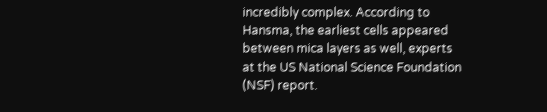incredibly complex. According to Hansma, the earliest cells appeared between mica layers as well, experts at the US National Science Foundation (NSF) report.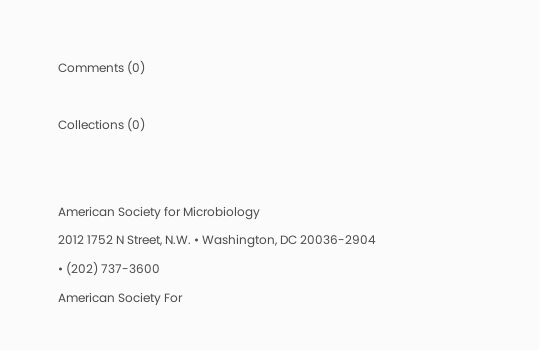Comments (0)

Collections (0)


American Society for Microbiology
2012 1752 N Street, N.W. • Washington, DC 20036-2904 • (202) 737-3600
American Society For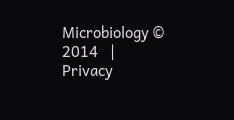Microbiology © 2014   |   Privacy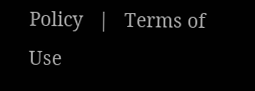Policy   |   Terms of Use